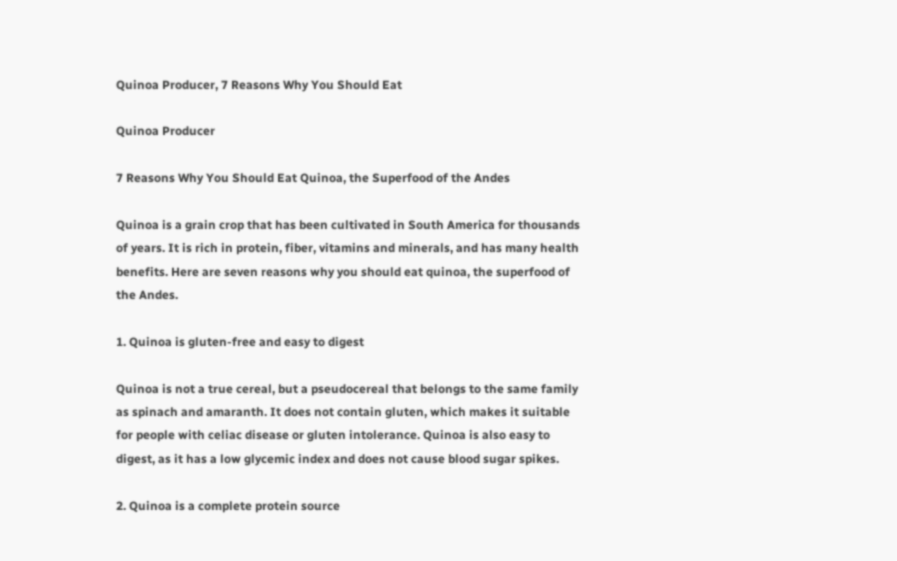Quinoa Producer, 7 Reasons Why You Should Eat

Quinoa Producer

7 Reasons Why You Should Eat Quinoa, the Superfood of the Andes

Quinoa is a grain crop that has been cultivated in South America for thousands of years. It is rich in protein, fiber, vitamins and minerals, and has many health benefits. Here are seven reasons why you should eat quinoa, the superfood of the Andes.

1. Quinoa is gluten-free and easy to digest

Quinoa is not a true cereal, but a pseudocereal that belongs to the same family as spinach and amaranth. It does not contain gluten, which makes it suitable for people with celiac disease or gluten intolerance. Quinoa is also easy to digest, as it has a low glycemic index and does not cause blood sugar spikes.

2. Quinoa is a complete protein source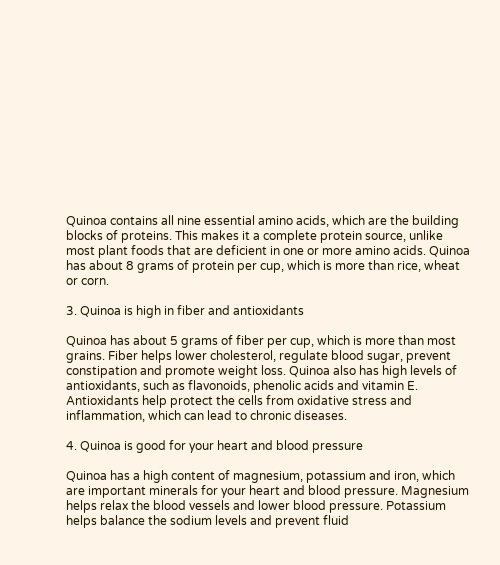Quinoa contains all nine essential amino acids, which are the building blocks of proteins. This makes it a complete protein source, unlike most plant foods that are deficient in one or more amino acids. Quinoa has about 8 grams of protein per cup, which is more than rice, wheat or corn.

3. Quinoa is high in fiber and antioxidants

Quinoa has about 5 grams of fiber per cup, which is more than most grains. Fiber helps lower cholesterol, regulate blood sugar, prevent constipation and promote weight loss. Quinoa also has high levels of antioxidants, such as flavonoids, phenolic acids and vitamin E. Antioxidants help protect the cells from oxidative stress and inflammation, which can lead to chronic diseases.

4. Quinoa is good for your heart and blood pressure

Quinoa has a high content of magnesium, potassium and iron, which are important minerals for your heart and blood pressure. Magnesium helps relax the blood vessels and lower blood pressure. Potassium helps balance the sodium levels and prevent fluid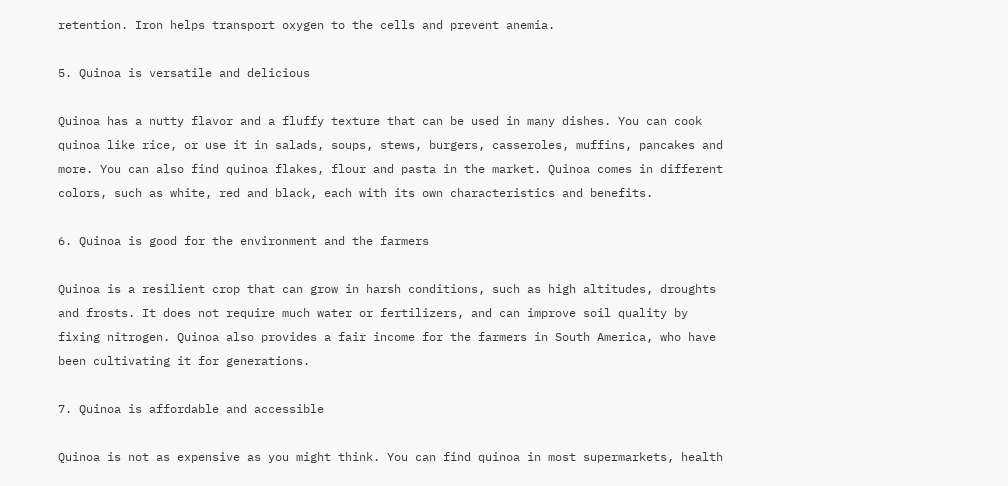retention. Iron helps transport oxygen to the cells and prevent anemia.

5. Quinoa is versatile and delicious

Quinoa has a nutty flavor and a fluffy texture that can be used in many dishes. You can cook quinoa like rice, or use it in salads, soups, stews, burgers, casseroles, muffins, pancakes and more. You can also find quinoa flakes, flour and pasta in the market. Quinoa comes in different colors, such as white, red and black, each with its own characteristics and benefits.

6. Quinoa is good for the environment and the farmers

Quinoa is a resilient crop that can grow in harsh conditions, such as high altitudes, droughts and frosts. It does not require much water or fertilizers, and can improve soil quality by fixing nitrogen. Quinoa also provides a fair income for the farmers in South America, who have been cultivating it for generations.

7. Quinoa is affordable and accessible

Quinoa is not as expensive as you might think. You can find quinoa in most supermarkets, health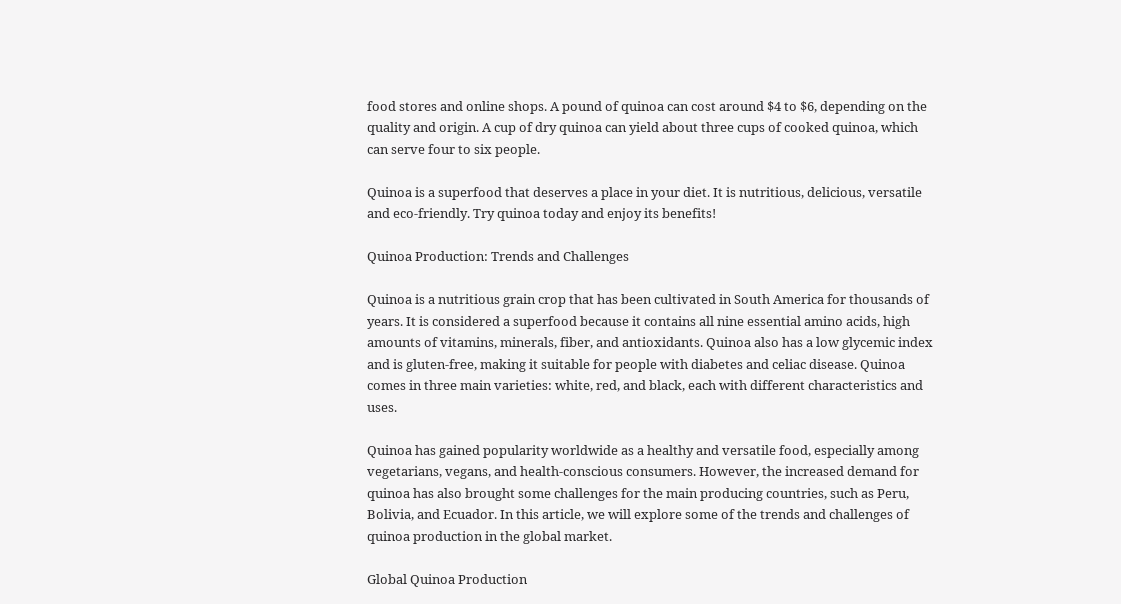food stores and online shops. A pound of quinoa can cost around $4 to $6, depending on the quality and origin. A cup of dry quinoa can yield about three cups of cooked quinoa, which can serve four to six people.

Quinoa is a superfood that deserves a place in your diet. It is nutritious, delicious, versatile and eco-friendly. Try quinoa today and enjoy its benefits!

Quinoa Production: Trends and Challenges

Quinoa is a nutritious grain crop that has been cultivated in South America for thousands of years. It is considered a superfood because it contains all nine essential amino acids, high amounts of vitamins, minerals, fiber, and antioxidants. Quinoa also has a low glycemic index and is gluten-free, making it suitable for people with diabetes and celiac disease. Quinoa comes in three main varieties: white, red, and black, each with different characteristics and uses.

Quinoa has gained popularity worldwide as a healthy and versatile food, especially among vegetarians, vegans, and health-conscious consumers. However, the increased demand for quinoa has also brought some challenges for the main producing countries, such as Peru, Bolivia, and Ecuador. In this article, we will explore some of the trends and challenges of quinoa production in the global market.

Global Quinoa Production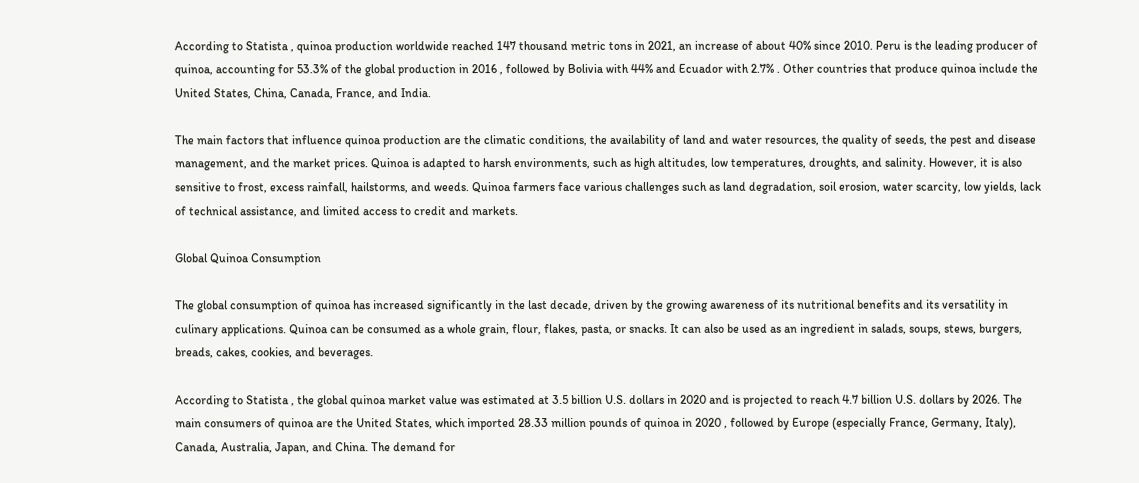According to Statista , quinoa production worldwide reached 147 thousand metric tons in 2021, an increase of about 40% since 2010. Peru is the leading producer of quinoa, accounting for 53.3% of the global production in 2016 , followed by Bolivia with 44% and Ecuador with 2.7% . Other countries that produce quinoa include the United States, China, Canada, France, and India.

The main factors that influence quinoa production are the climatic conditions, the availability of land and water resources, the quality of seeds, the pest and disease management, and the market prices. Quinoa is adapted to harsh environments, such as high altitudes, low temperatures, droughts, and salinity. However, it is also sensitive to frost, excess rainfall, hailstorms, and weeds. Quinoa farmers face various challenges such as land degradation, soil erosion, water scarcity, low yields, lack of technical assistance, and limited access to credit and markets.

Global Quinoa Consumption

The global consumption of quinoa has increased significantly in the last decade, driven by the growing awareness of its nutritional benefits and its versatility in culinary applications. Quinoa can be consumed as a whole grain, flour, flakes, pasta, or snacks. It can also be used as an ingredient in salads, soups, stews, burgers, breads, cakes, cookies, and beverages.

According to Statista , the global quinoa market value was estimated at 3.5 billion U.S. dollars in 2020 and is projected to reach 4.7 billion U.S. dollars by 2026. The main consumers of quinoa are the United States, which imported 28.33 million pounds of quinoa in 2020 , followed by Europe (especially France, Germany, Italy), Canada, Australia, Japan, and China. The demand for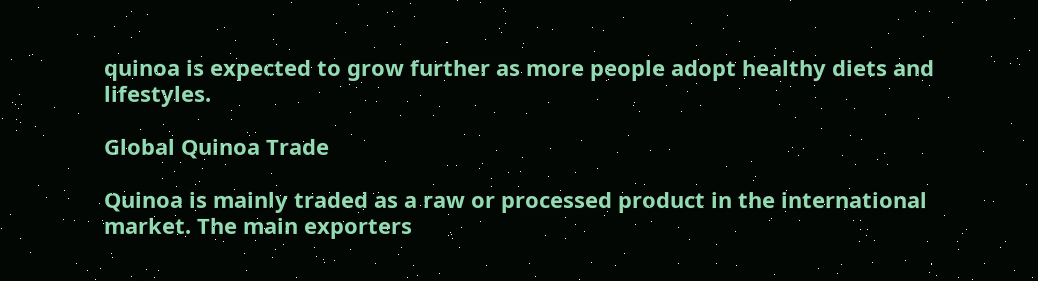quinoa is expected to grow further as more people adopt healthy diets and lifestyles.

Global Quinoa Trade

Quinoa is mainly traded as a raw or processed product in the international market. The main exporters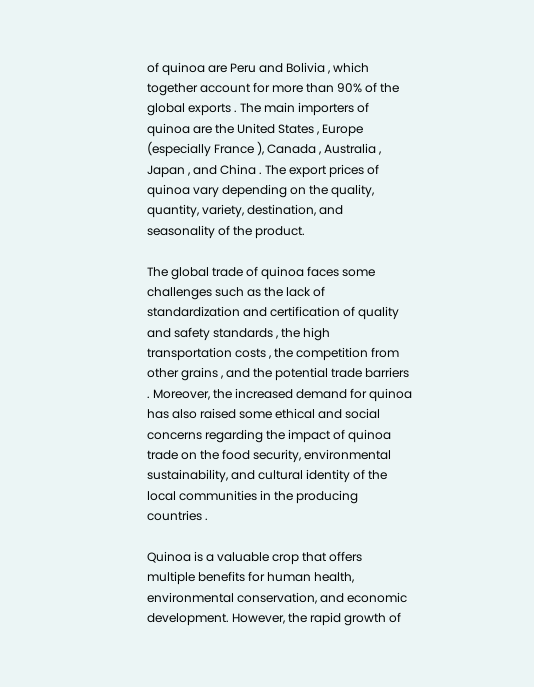of quinoa are Peru and Bolivia , which together account for more than 90% of the global exports . The main importers of quinoa are the United States , Europe (especially France ), Canada , Australia , Japan , and China . The export prices of quinoa vary depending on the quality, quantity, variety, destination, and seasonality of the product.

The global trade of quinoa faces some challenges such as the lack of standardization and certification of quality and safety standards , the high transportation costs , the competition from other grains , and the potential trade barriers . Moreover, the increased demand for quinoa has also raised some ethical and social concerns regarding the impact of quinoa trade on the food security, environmental sustainability, and cultural identity of the local communities in the producing countries .

Quinoa is a valuable crop that offers multiple benefits for human health, environmental conservation, and economic development. However, the rapid growth of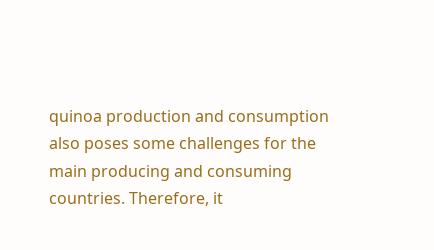quinoa production and consumption also poses some challenges for the main producing and consuming countries. Therefore, it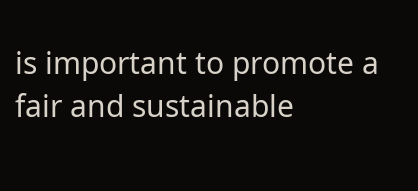is important to promote a fair and sustainable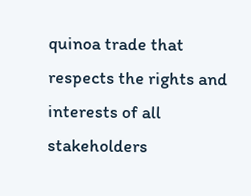quinoa trade that respects the rights and interests of all stakeholders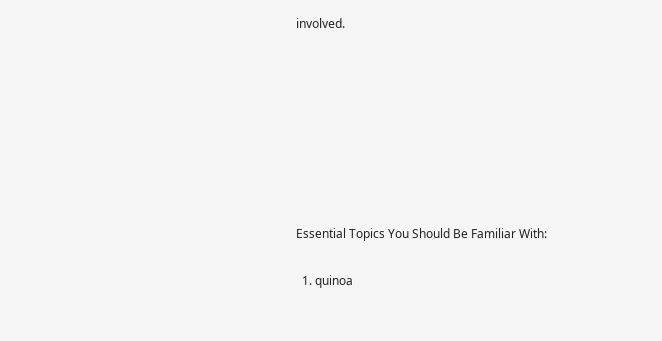involved.








Essential Topics You Should Be Familiar With:

  1. quinoa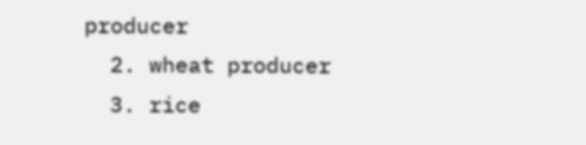producer
  2. wheat producer
  3. rice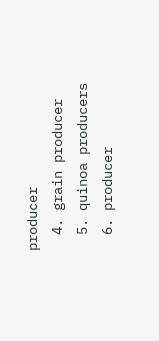producer
  4. grain producer
  5. quinoa producers
  6. producer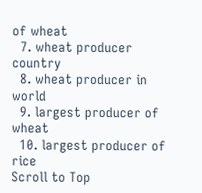of wheat
  7. wheat producer country
  8. wheat producer in world
  9. largest producer of wheat
  10. largest producer of rice
Scroll to Top